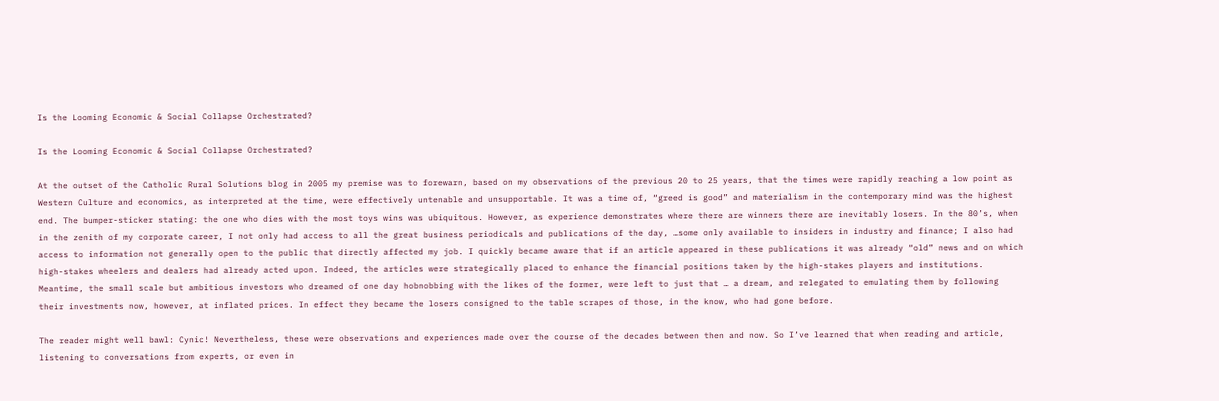Is the Looming Economic & Social Collapse Orchestrated?

Is the Looming Economic & Social Collapse Orchestrated?

At the outset of the Catholic Rural Solutions blog in 2005 my premise was to forewarn, based on my observations of the previous 20 to 25 years, that the times were rapidly reaching a low point as Western Culture and economics, as interpreted at the time, were effectively untenable and unsupportable. It was a time of, “greed is good” and materialism in the contemporary mind was the highest end. The bumper-sticker stating: the one who dies with the most toys wins was ubiquitous. However, as experience demonstrates where there are winners there are inevitably losers. In the 80’s, when in the zenith of my corporate career, I not only had access to all the great business periodicals and publications of the day, …some only available to insiders in industry and finance; I also had access to information not generally open to the public that directly affected my job. I quickly became aware that if an article appeared in these publications it was already “old” news and on which high-stakes wheelers and dealers had already acted upon. Indeed, the articles were strategically placed to enhance the financial positions taken by the high-stakes players and institutions. Meantime, the small scale but ambitious investors who dreamed of one day hobnobbing with the likes of the former, were left to just that … a dream, and relegated to emulating them by following their investments now, however, at inflated prices. In effect they became the losers consigned to the table scrapes of those, in the know, who had gone before.

The reader might well bawl: Cynic! Nevertheless, these were observations and experiences made over the course of the decades between then and now. So I’ve learned that when reading and article, listening to conversations from experts, or even in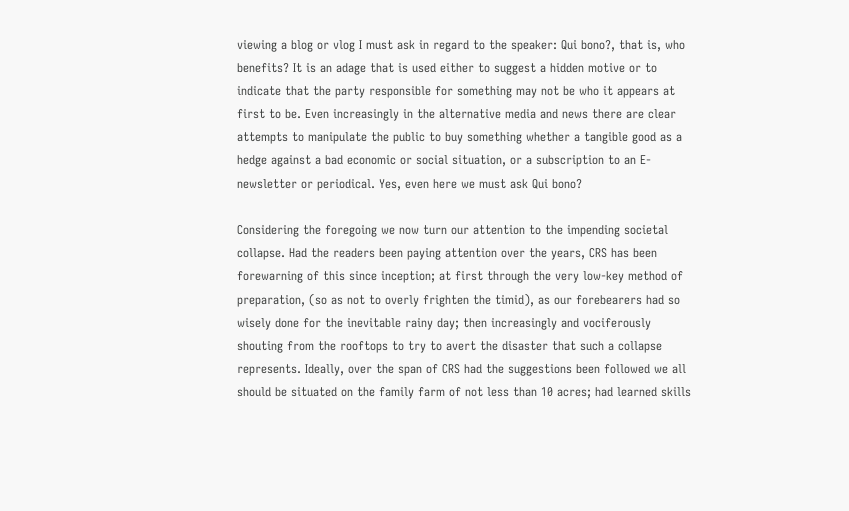viewing a blog or vlog I must ask in regard to the speaker: Qui bono?, that is, who benefits? It is an adage that is used either to suggest a hidden motive or to indicate that the party responsible for something may not be who it appears at first to be. Even increasingly in the alternative media and news there are clear attempts to manipulate the public to buy something whether a tangible good as a hedge against a bad economic or social situation, or a subscription to an E-newsletter or periodical. Yes, even here we must ask Qui bono?

Considering the foregoing we now turn our attention to the impending societal collapse. Had the readers been paying attention over the years, CRS has been forewarning of this since inception; at first through the very low-key method of preparation, (so as not to overly frighten the timid), as our forebearers had so wisely done for the inevitable rainy day; then increasingly and vociferously shouting from the rooftops to try to avert the disaster that such a collapse represents. Ideally, over the span of CRS had the suggestions been followed we all should be situated on the family farm of not less than 10 acres; had learned skills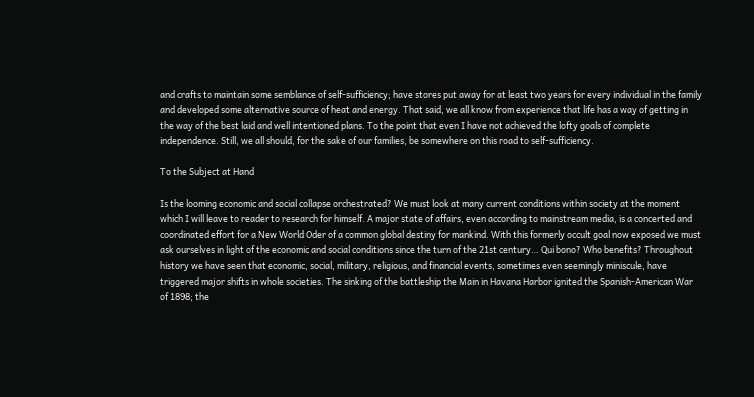and crafts to maintain some semblance of self-sufficiency; have stores put away for at least two years for every individual in the family and developed some alternative source of heat and energy. That said, we all know from experience that life has a way of getting in the way of the best laid and well intentioned plans. To the point that even I have not achieved the lofty goals of complete independence. Still, we all should, for the sake of our families, be somewhere on this road to self-sufficiency.

To the Subject at Hand

Is the looming economic and social collapse orchestrated? We must look at many current conditions within society at the moment which I will leave to reader to research for himself. A major state of affairs, even according to mainstream media, is a concerted and coordinated effort for a New World Oder of a common global destiny for mankind. With this formerly occult goal now exposed we must ask ourselves in light of the economic and social conditions since the turn of the 21st century… Qui bono? Who benefits? Throughout history we have seen that economic, social, military, religious, and financial events, sometimes even seemingly miniscule, have triggered major shifts in whole societies. The sinking of the battleship the Main in Havana Harbor ignited the Spanish-American War of 1898; the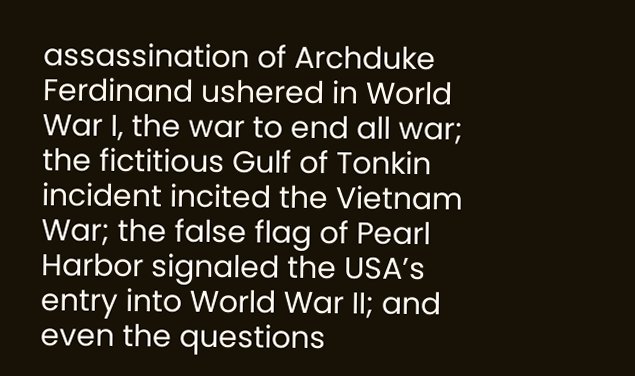assassination of Archduke Ferdinand ushered in World War I, the war to end all war; the fictitious Gulf of Tonkin incident incited the Vietnam War; the false flag of Pearl Harbor signaled the USA’s entry into World War II; and even the questions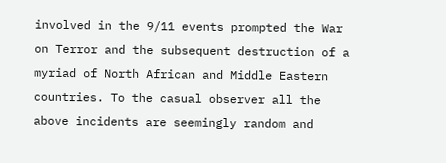involved in the 9/11 events prompted the War on Terror and the subsequent destruction of a myriad of North African and Middle Eastern countries. To the casual observer all the above incidents are seemingly random and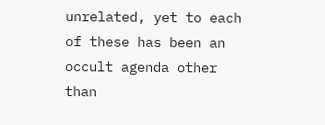unrelated, yet to each of these has been an occult agenda other than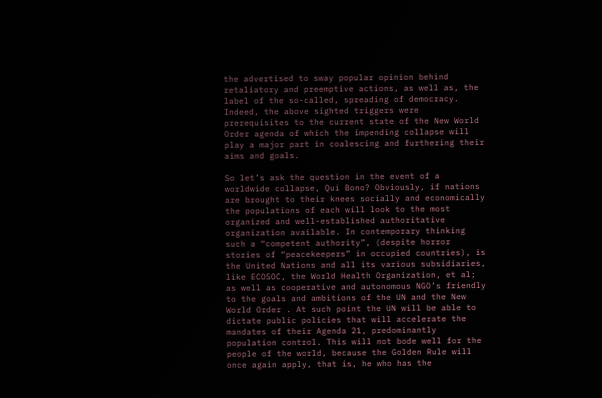the advertised to sway popular opinion behind retaliatory and preemptive actions, as well as, the label of the so-called, spreading of democracy. Indeed, the above sighted triggers were prerequisites to the current state of the New World Order agenda of which the impending collapse will play a major part in coalescing and furthering their aims and goals.

So let’s ask the question in the event of a worldwide collapse, Qui Bono? Obviously, if nations are brought to their knees socially and economically the populations of each will look to the most organized and well-established authoritative organization available. In contemporary thinking such a “competent authority”, (despite horror stories of “peacekeepers” in occupied countries), is the United Nations and all its various subsidiaries, like ECOSOC, the World Health Organization, et al; as well as cooperative and autonomous NGO’s friendly to the goals and ambitions of the UN and the New World Order . At such point the UN will be able to dictate public policies that will accelerate the mandates of their Agenda 21, predominantly population control. This will not bode well for the people of the world, because the Golden Rule will once again apply, that is, he who has the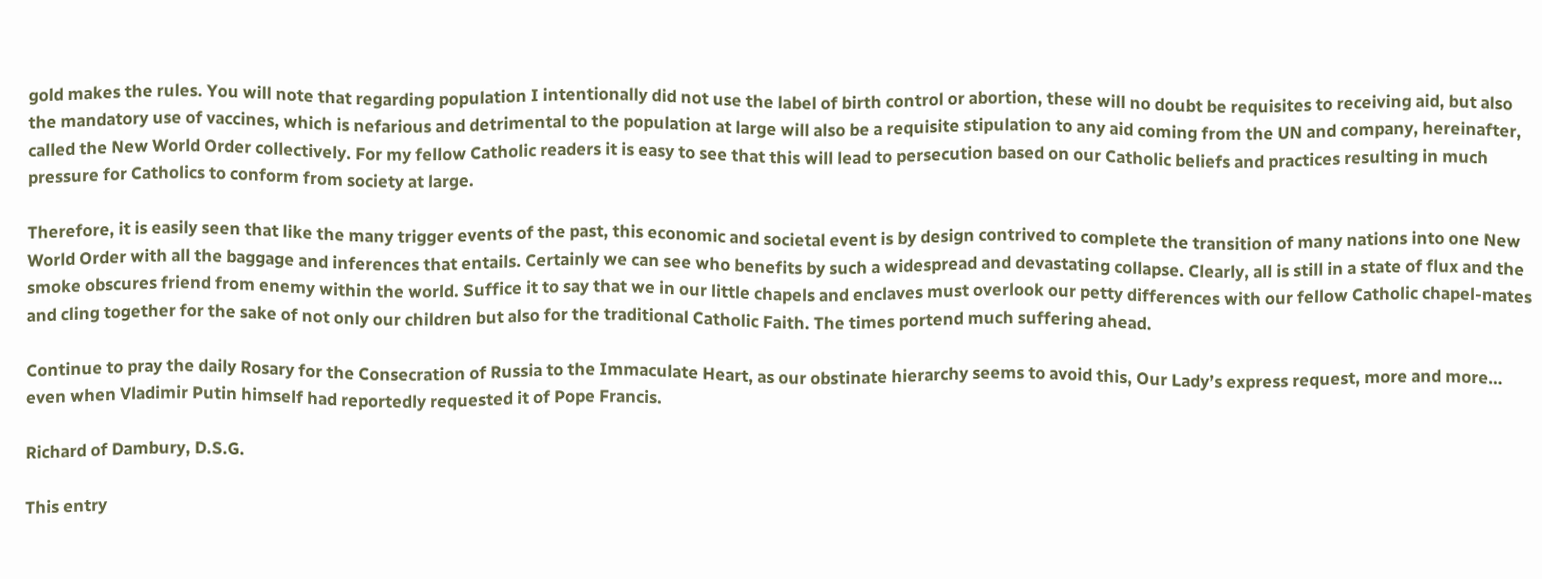gold makes the rules. You will note that regarding population I intentionally did not use the label of birth control or abortion, these will no doubt be requisites to receiving aid, but also the mandatory use of vaccines, which is nefarious and detrimental to the population at large will also be a requisite stipulation to any aid coming from the UN and company, hereinafter, called the New World Order collectively. For my fellow Catholic readers it is easy to see that this will lead to persecution based on our Catholic beliefs and practices resulting in much pressure for Catholics to conform from society at large.

Therefore, it is easily seen that like the many trigger events of the past, this economic and societal event is by design contrived to complete the transition of many nations into one New World Order with all the baggage and inferences that entails. Certainly we can see who benefits by such a widespread and devastating collapse. Clearly, all is still in a state of flux and the smoke obscures friend from enemy within the world. Suffice it to say that we in our little chapels and enclaves must overlook our petty differences with our fellow Catholic chapel-mates and cling together for the sake of not only our children but also for the traditional Catholic Faith. The times portend much suffering ahead.

Continue to pray the daily Rosary for the Consecration of Russia to the Immaculate Heart, as our obstinate hierarchy seems to avoid this, Our Lady’s express request, more and more… even when Vladimir Putin himself had reportedly requested it of Pope Francis.

Richard of Dambury, D.S.G.

This entry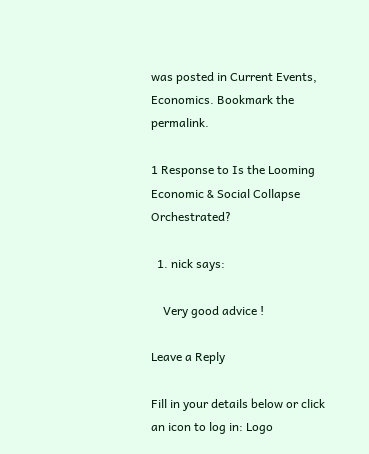was posted in Current Events, Economics. Bookmark the permalink.

1 Response to Is the Looming Economic & Social Collapse Orchestrated?

  1. nick says:

    Very good advice !

Leave a Reply

Fill in your details below or click an icon to log in: Logo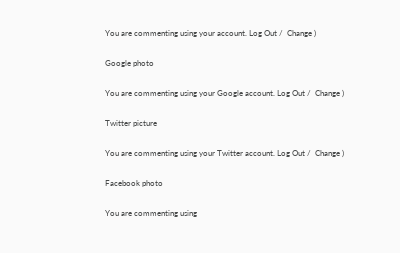You are commenting using your account. Log Out /  Change )

Google photo

You are commenting using your Google account. Log Out /  Change )

Twitter picture

You are commenting using your Twitter account. Log Out /  Change )

Facebook photo

You are commenting using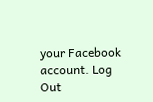your Facebook account. Log Out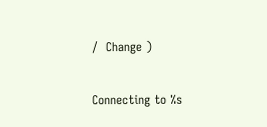/  Change )

Connecting to %s